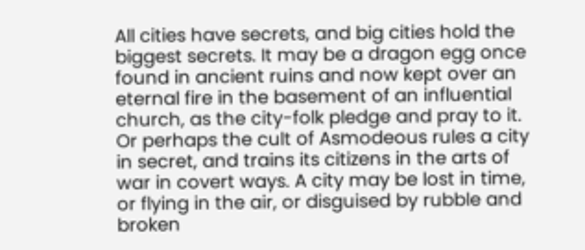All cities have secrets, and big cities hold the biggest secrets. It may be a dragon egg once found in ancient ruins and now kept over an eternal fire in the basement of an influential church, as the city-folk pledge and pray to it. Or perhaps the cult of Asmodeous rules a city in secret, and trains its citizens in the arts of war in covert ways. A city may be lost in time, or flying in the air, or disguised by rubble and broken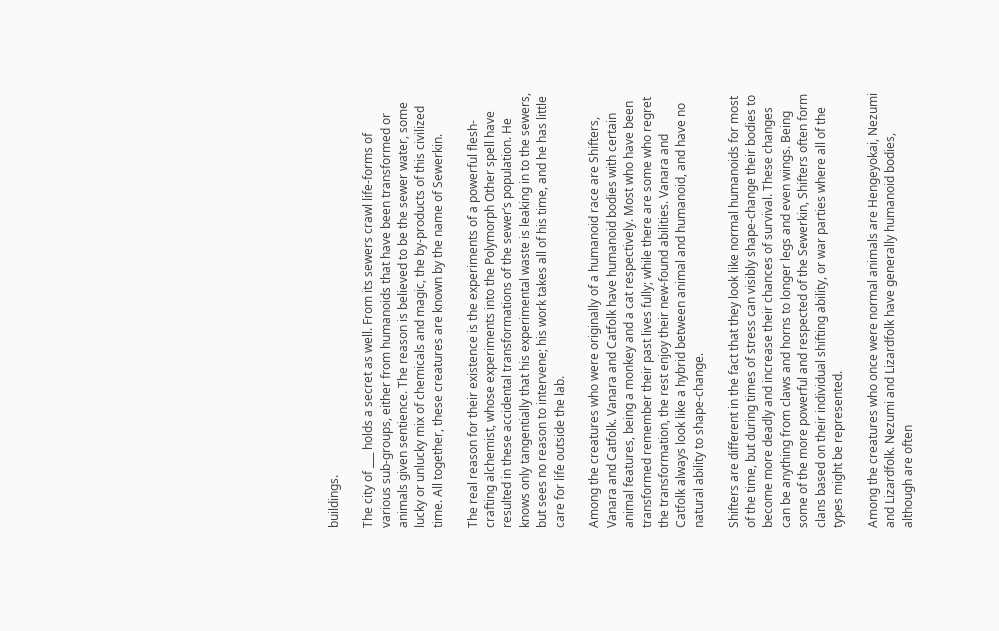buildings.

The city of ___ holds a secret as well. From its sewers crawl life-forms of various sub-groups, either from humanoids that have been transformed or animals given sentience. The reason is believed to be the sewer water, some lucky or unlucky mix of chemicals and magic, the by-products of this civilized time. All together, these creatures are known by the name of Sewerkin.

The real reason for their existence is the experiments of a powerful flesh-crafting alchemist, whose experiments into the Polymorph Other spell have resulted in these accidental transformations of the sewer’s population. He knows only tangentially that his experimental waste is leaking in to the sewers, but sees no reason to intervene; his work takes all of his time, and he has little care for life outside the lab.

Among the creatures who were originally of a humanoid race are Shifters, Vanara and Catfolk. Vanara and Catfolk have humanoid bodies with certain animal features, being a monkey and a cat respectively. Most who have been transformed remember their past lives fully; while there are some who regret the transformation, the rest enjoy their new-found abilities. Vanara and Catfolk always look like a hybrid between animal and humanoid, and have no natural ability to shape-change.

Shifters are different in the fact that they look like normal humanoids for most of the time, but during times of stress can visibly shape-change their bodies to become more deadly and increase their chances of survival. These changes can be anything from claws and horns to longer legs and even wings. Being some of the more powerful and respected of the Sewerkin, Shifters often form clans based on their individual shifting ability, or war parties where all of the types might be represented.

Among the creatures who once were normal animals are Hengeyokai, Nezumi and Lizardfolk. Nezumi and Lizardfolk have generally humanoid bodies, although are often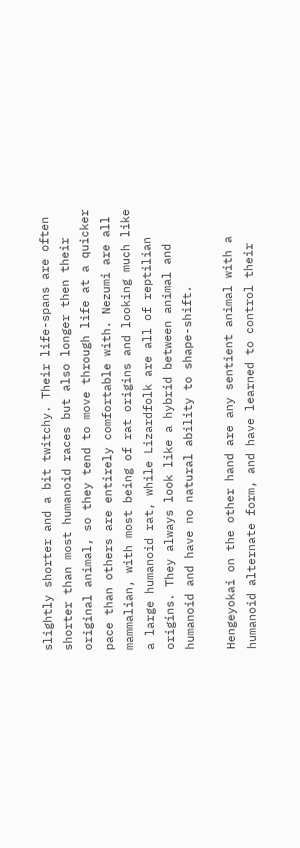slightly shorter and a bit twitchy. Their life-spans are often shorter than most humanoid races but also longer then their original animal, so they tend to move through life at a quicker pace than others are entirely comfortable with. Nezumi are all mammalian, with most being of rat origins and looking much like a large humanoid rat, while Lizardfolk are all of reptilian origins. They always look like a hybrid between animal and humanoid and have no natural ability to shape-shift.

Hengeyokai on the other hand are any sentient animal with a humanoid alternate form, and have learned to control their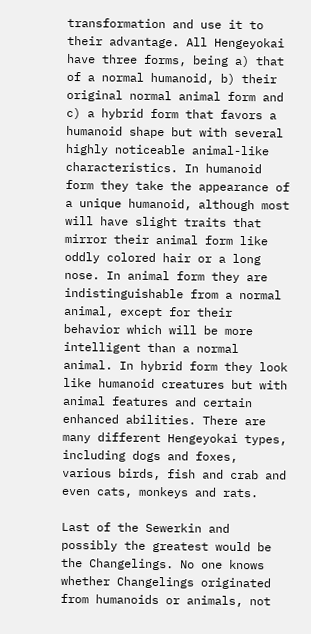transformation and use it to their advantage. All Hengeyokai have three forms, being a) that of a normal humanoid, b) their original normal animal form and c) a hybrid form that favors a humanoid shape but with several highly noticeable animal-like characteristics. In humanoid form they take the appearance of a unique humanoid, although most will have slight traits that mirror their animal form like oddly colored hair or a long nose. In animal form they are indistinguishable from a normal animal, except for their behavior which will be more intelligent than a normal animal. In hybrid form they look like humanoid creatures but with animal features and certain enhanced abilities. There are many different Hengeyokai types, including dogs and foxes, various birds, fish and crab and even cats, monkeys and rats.

Last of the Sewerkin and possibly the greatest would be the Changelings. No one knows whether Changelings originated from humanoids or animals, not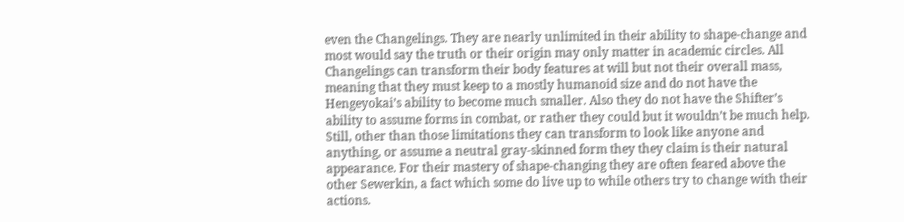even the Changelings. They are nearly unlimited in their ability to shape-change and most would say the truth or their origin may only matter in academic circles. All Changelings can transform their body features at will but not their overall mass, meaning that they must keep to a mostly humanoid size and do not have the Hengeyokai’s ability to become much smaller. Also they do not have the Shifter’s ability to assume forms in combat, or rather they could but it wouldn’t be much help. Still, other than those limitations they can transform to look like anyone and anything, or assume a neutral gray-skinned form they they claim is their natural appearance. For their mastery of shape-changing they are often feared above the other Sewerkin, a fact which some do live up to while others try to change with their actions.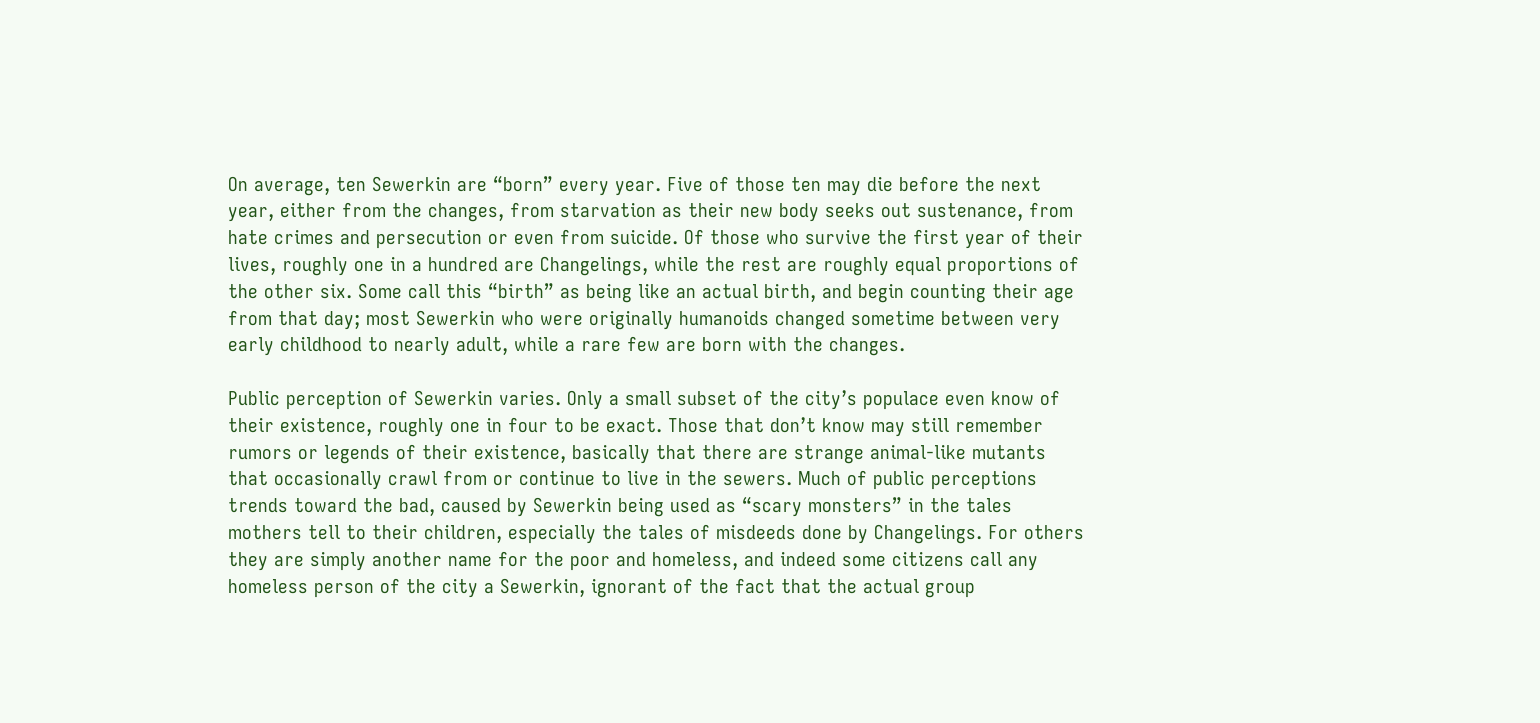On average, ten Sewerkin are “born” every year. Five of those ten may die before the next year, either from the changes, from starvation as their new body seeks out sustenance, from hate crimes and persecution or even from suicide. Of those who survive the first year of their lives, roughly one in a hundred are Changelings, while the rest are roughly equal proportions of the other six. Some call this “birth” as being like an actual birth, and begin counting their age from that day; most Sewerkin who were originally humanoids changed sometime between very early childhood to nearly adult, while a rare few are born with the changes.

Public perception of Sewerkin varies. Only a small subset of the city’s populace even know of their existence, roughly one in four to be exact. Those that don’t know may still remember rumors or legends of their existence, basically that there are strange animal-like mutants that occasionally crawl from or continue to live in the sewers. Much of public perceptions trends toward the bad, caused by Sewerkin being used as “scary monsters” in the tales mothers tell to their children, especially the tales of misdeeds done by Changelings. For others they are simply another name for the poor and homeless, and indeed some citizens call any homeless person of the city a Sewerkin, ignorant of the fact that the actual group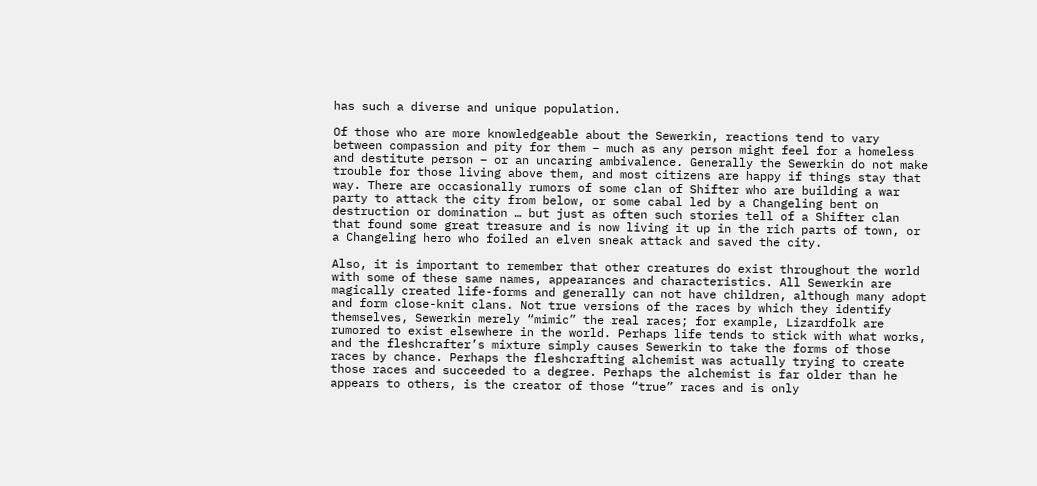has such a diverse and unique population.

Of those who are more knowledgeable about the Sewerkin, reactions tend to vary between compassion and pity for them – much as any person might feel for a homeless and destitute person – or an uncaring ambivalence. Generally the Sewerkin do not make trouble for those living above them, and most citizens are happy if things stay that way. There are occasionally rumors of some clan of Shifter who are building a war party to attack the city from below, or some cabal led by a Changeling bent on destruction or domination … but just as often such stories tell of a Shifter clan that found some great treasure and is now living it up in the rich parts of town, or a Changeling hero who foiled an elven sneak attack and saved the city.

Also, it is important to remember that other creatures do exist throughout the world with some of these same names, appearances and characteristics. All Sewerkin are magically created life-forms and generally can not have children, although many adopt and form close-knit clans. Not true versions of the races by which they identify themselves, Sewerkin merely “mimic” the real races; for example, Lizardfolk are rumored to exist elsewhere in the world. Perhaps life tends to stick with what works, and the fleshcrafter’s mixture simply causes Sewerkin to take the forms of those races by chance. Perhaps the fleshcrafting alchemist was actually trying to create those races and succeeded to a degree. Perhaps the alchemist is far older than he appears to others, is the creator of those “true” races and is only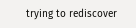trying to rediscover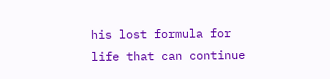his lost formula for life that can continue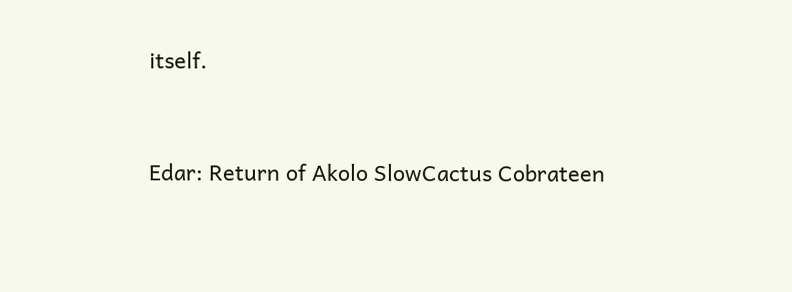itself.


Edar: Return of Akolo SlowCactus Cobrateen